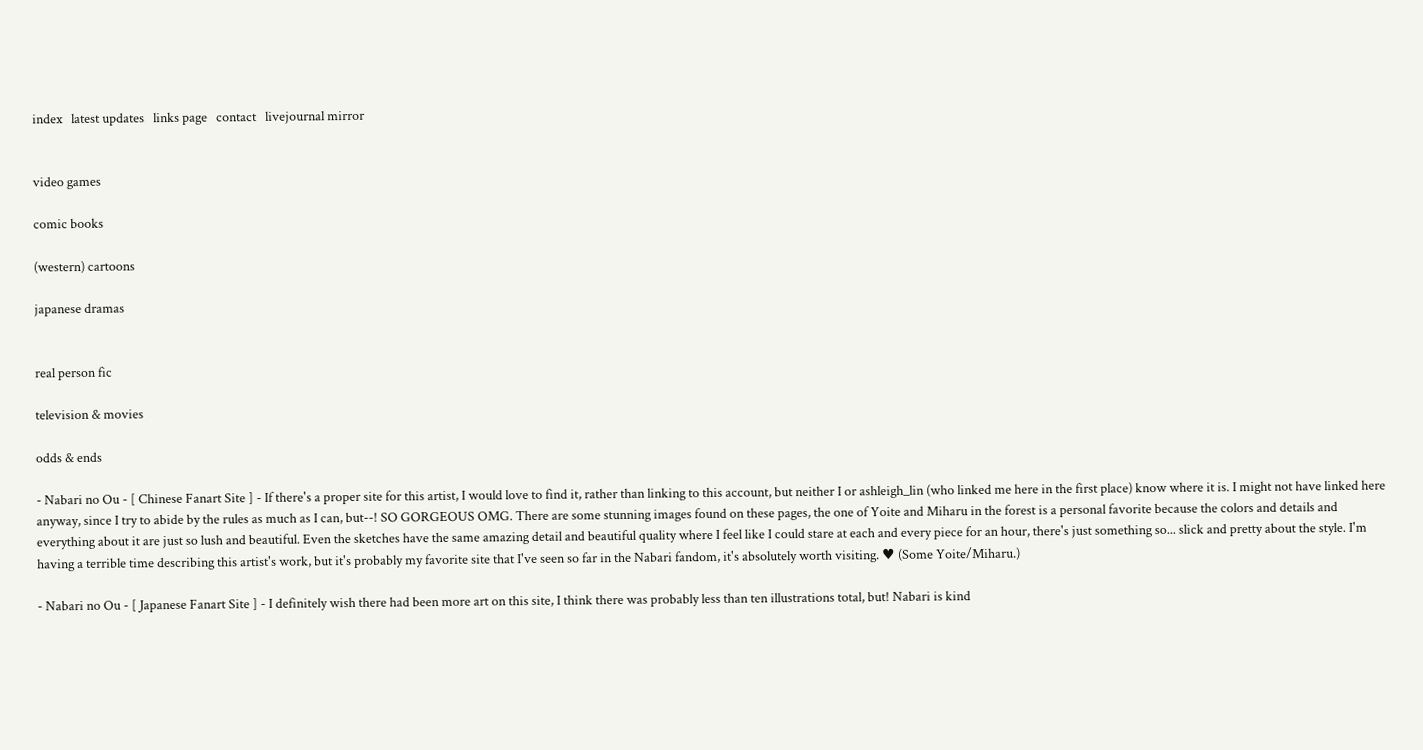index   latest updates   links page   contact   livejournal mirror


video games

comic books

(western) cartoons

japanese dramas


real person fic

television & movies

odds & ends

- Nabari no Ou - [ Chinese Fanart Site ] - If there's a proper site for this artist, I would love to find it, rather than linking to this account, but neither I or ashleigh_lin (who linked me here in the first place) know where it is. I might not have linked here anyway, since I try to abide by the rules as much as I can, but--! SO GORGEOUS OMG. There are some stunning images found on these pages, the one of Yoite and Miharu in the forest is a personal favorite because the colors and details and everything about it are just so lush and beautiful. Even the sketches have the same amazing detail and beautiful quality where I feel like I could stare at each and every piece for an hour, there's just something so... slick and pretty about the style. I'm having a terrible time describing this artist's work, but it's probably my favorite site that I've seen so far in the Nabari fandom, it's absolutely worth visiting. ♥ (Some Yoite/Miharu.)

- Nabari no Ou - [ Japanese Fanart Site ] - I definitely wish there had been more art on this site, I think there was probably less than ten illustrations total, but! Nabari is kind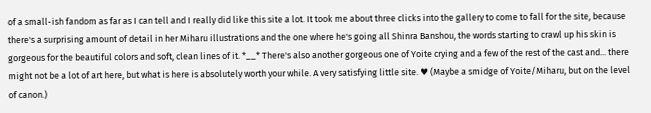of a small-ish fandom as far as I can tell and I really did like this site a lot. It took me about three clicks into the gallery to come to fall for the site, because there's a surprising amount of detail in her Miharu illustrations and the one where he's going all Shinra Banshou, the words starting to crawl up his skin is gorgeous for the beautiful colors and soft, clean lines of it. *__* There's also another gorgeous one of Yoite crying and a few of the rest of the cast and... there might not be a lot of art here, but what is here is absolutely worth your while. A very satisfying little site. ♥ (Maybe a smidge of Yoite/Miharu, but on the level of canon.)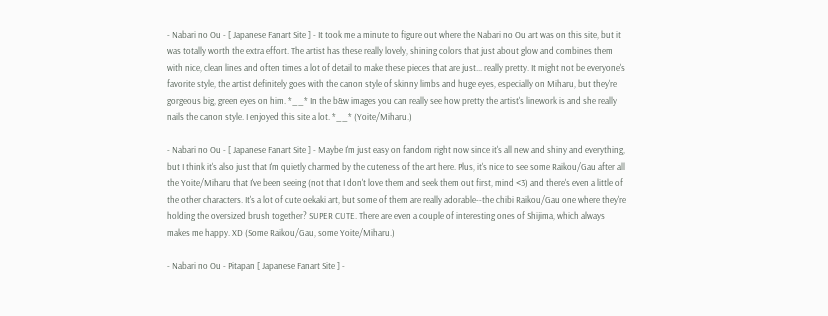- Nabari no Ou - [ Japanese Fanart Site ] - It took me a minute to figure out where the Nabari no Ou art was on this site, but it was totally worth the extra effort. The artist has these really lovely, shining colors that just about glow and combines them with nice, clean lines and often times a lot of detail to make these pieces that are just... really pretty. It might not be everyone's favorite style, the artist definitely goes with the canon style of skinny limbs and huge eyes, especially on Miharu, but they're gorgeous big, green eyes on him. *__* In the b&w images you can really see how pretty the artist's linework is and she really nails the canon style. I enjoyed this site a lot. *__* (Yoite/Miharu.)

- Nabari no Ou - [ Japanese Fanart Site ] - Maybe I'm just easy on fandom right now since it's all new and shiny and everything, but I think it's also just that I'm quietly charmed by the cuteness of the art here. Plus, it's nice to see some Raikou/Gau after all the Yoite/Miharu that I've been seeing (not that I don't love them and seek them out first, mind <3) and there's even a little of the other characters. It's a lot of cute oekaki art, but some of them are really adorable--the chibi Raikou/Gau one where they're holding the oversized brush together? SUPER CUTE. There are even a couple of interesting ones of Shijima, which always makes me happy. XD (Some Raikou/Gau, some Yoite/Miharu.)

- Nabari no Ou - Pitapan [ Japanese Fanart Site ] -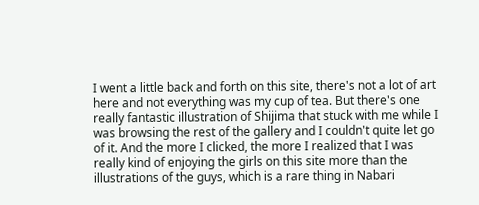I went a little back and forth on this site, there's not a lot of art here and not everything was my cup of tea. But there's one really fantastic illustration of Shijima that stuck with me while I was browsing the rest of the gallery and I couldn't quite let go of it. And the more I clicked, the more I realized that I was really kind of enjoying the girls on this site more than the illustrations of the guys, which is a rare thing in Nabari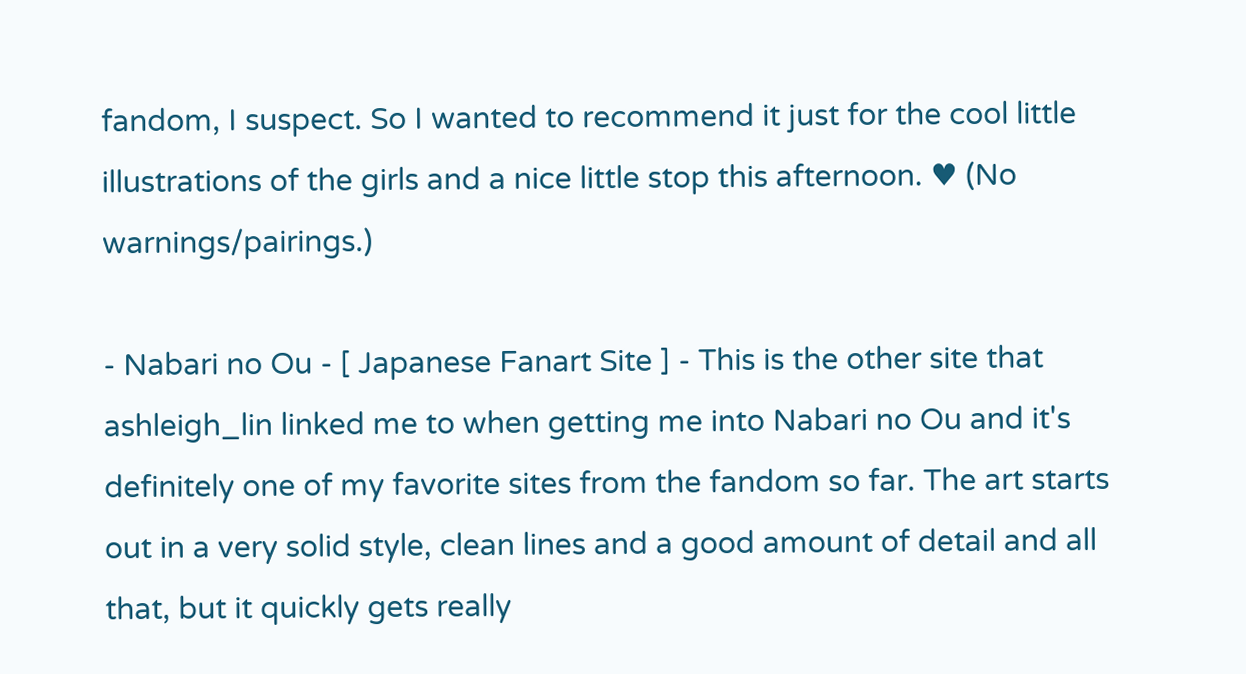fandom, I suspect. So I wanted to recommend it just for the cool little illustrations of the girls and a nice little stop this afternoon. ♥ (No warnings/pairings.)

- Nabari no Ou - [ Japanese Fanart Site ] - This is the other site that ashleigh_lin linked me to when getting me into Nabari no Ou and it's definitely one of my favorite sites from the fandom so far. The art starts out in a very solid style, clean lines and a good amount of detail and all that, but it quickly gets really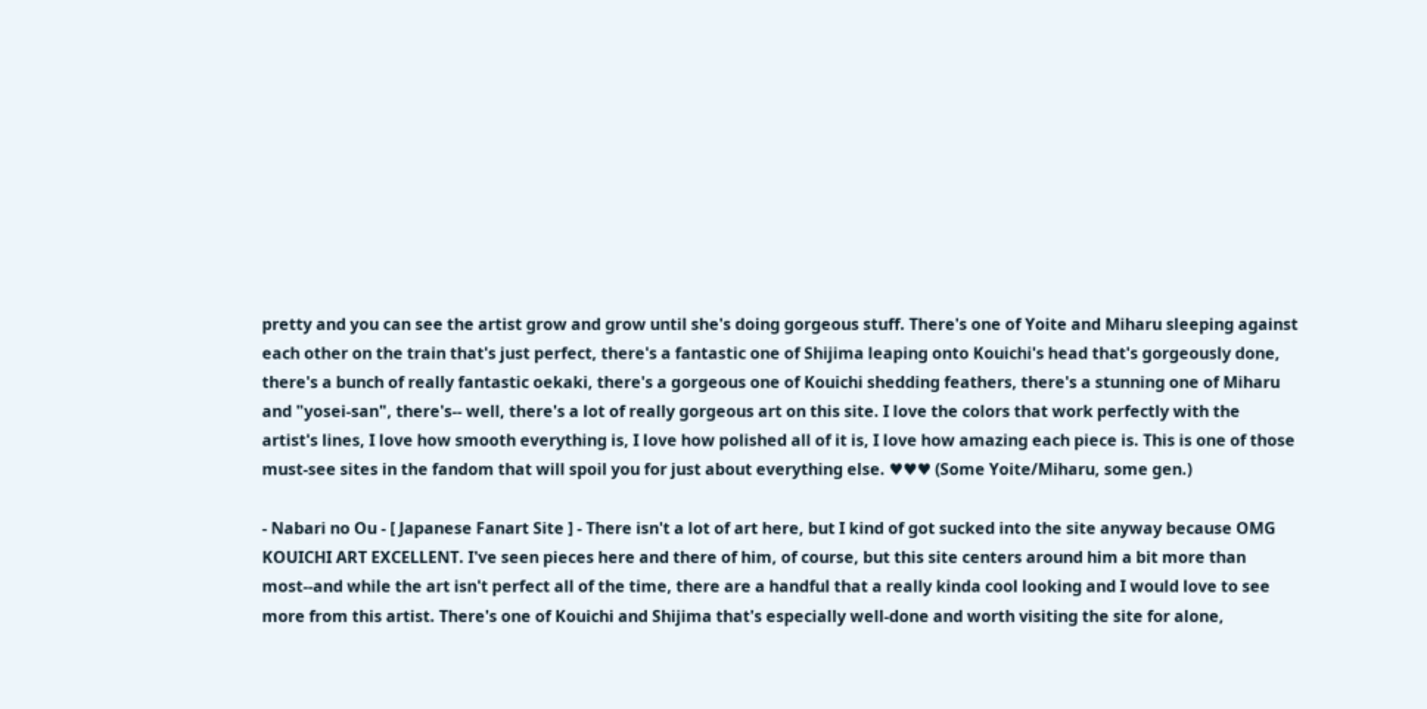pretty and you can see the artist grow and grow until she's doing gorgeous stuff. There's one of Yoite and Miharu sleeping against each other on the train that's just perfect, there's a fantastic one of Shijima leaping onto Kouichi's head that's gorgeously done, there's a bunch of really fantastic oekaki, there's a gorgeous one of Kouichi shedding feathers, there's a stunning one of Miharu and "yosei-san", there's-- well, there's a lot of really gorgeous art on this site. I love the colors that work perfectly with the artist's lines, I love how smooth everything is, I love how polished all of it is, I love how amazing each piece is. This is one of those must-see sites in the fandom that will spoil you for just about everything else. ♥♥♥ (Some Yoite/Miharu, some gen.)

- Nabari no Ou - [ Japanese Fanart Site ] - There isn't a lot of art here, but I kind of got sucked into the site anyway because OMG KOUICHI ART EXCELLENT. I've seen pieces here and there of him, of course, but this site centers around him a bit more than most--and while the art isn't perfect all of the time, there are a handful that a really kinda cool looking and I would love to see more from this artist. There's one of Kouichi and Shijima that's especially well-done and worth visiting the site for alone,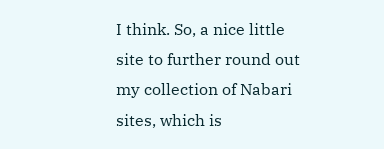I think. So, a nice little site to further round out my collection of Nabari sites, which is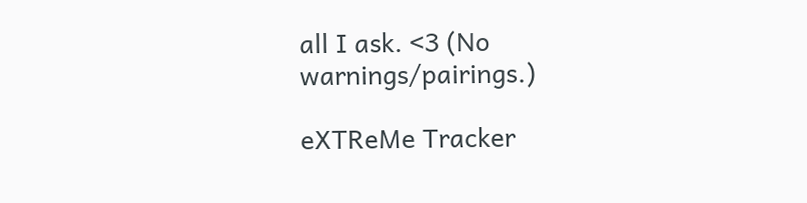all I ask. <3 (No warnings/pairings.)

eXTReMe Tracker